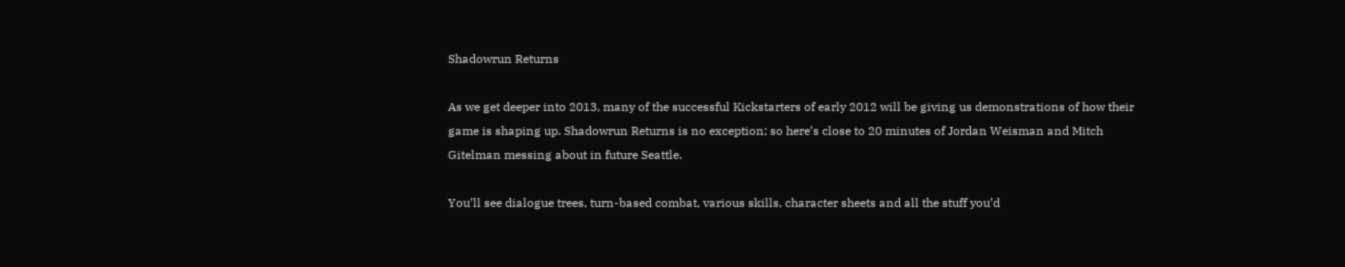Shadowrun Returns

As we get deeper into 2013, many of the successful Kickstarters of early 2012 will be giving us demonstrations of how their game is shaping up. Shadowrun Returns is no exception; so here’s close to 20 minutes of Jordan Weisman and Mitch Gitelman messing about in future Seattle.

You’ll see dialogue trees, turn-based combat, various skills, character sheets and all the stuff you’d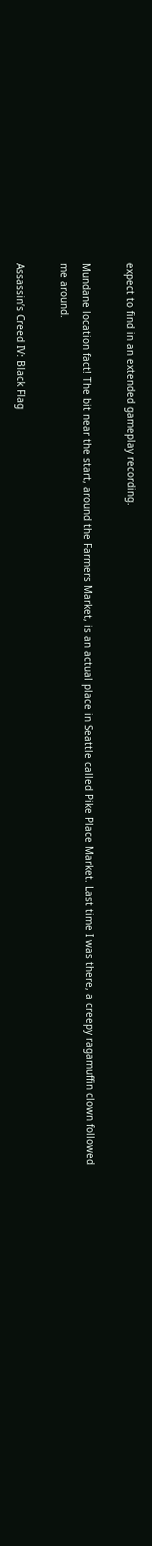expect to find in an extended gameplay recording.

Mundane location fact! The bit near the start, around the Farmers Market, is an actual place in Seattle called Pike Place Market. Last time I was there, a creepy ragamuffin clown followed me around.

Assassin’s Creed IV: Black Flag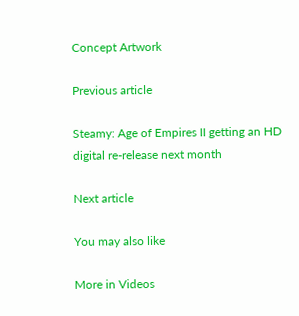Concept Artwork

Previous article

Steamy: Age of Empires II getting an HD digital re-release next month

Next article

You may also like

More in Videos